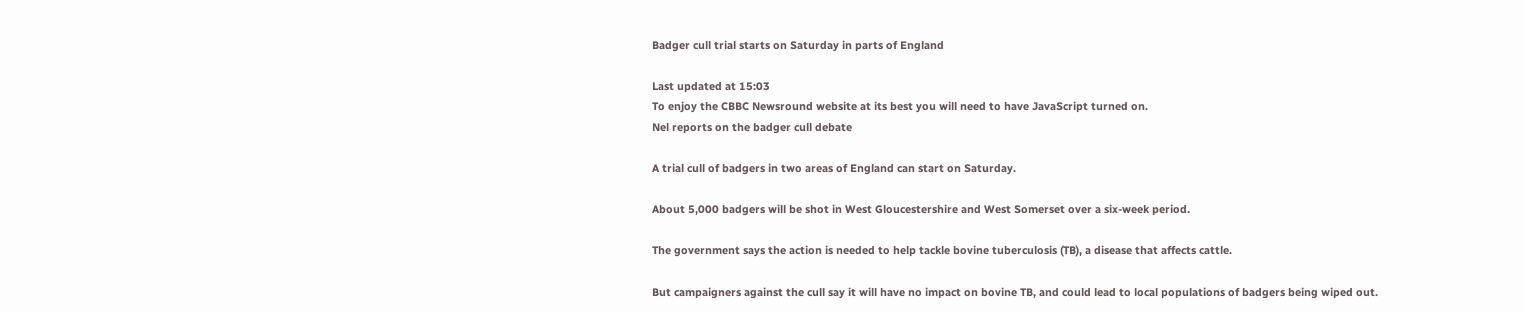Badger cull trial starts on Saturday in parts of England

Last updated at 15:03
To enjoy the CBBC Newsround website at its best you will need to have JavaScript turned on.
Nel reports on the badger cull debate

A trial cull of badgers in two areas of England can start on Saturday.

About 5,000 badgers will be shot in West Gloucestershire and West Somerset over a six-week period.

The government says the action is needed to help tackle bovine tuberculosis (TB), a disease that affects cattle.

But campaigners against the cull say it will have no impact on bovine TB, and could lead to local populations of badgers being wiped out.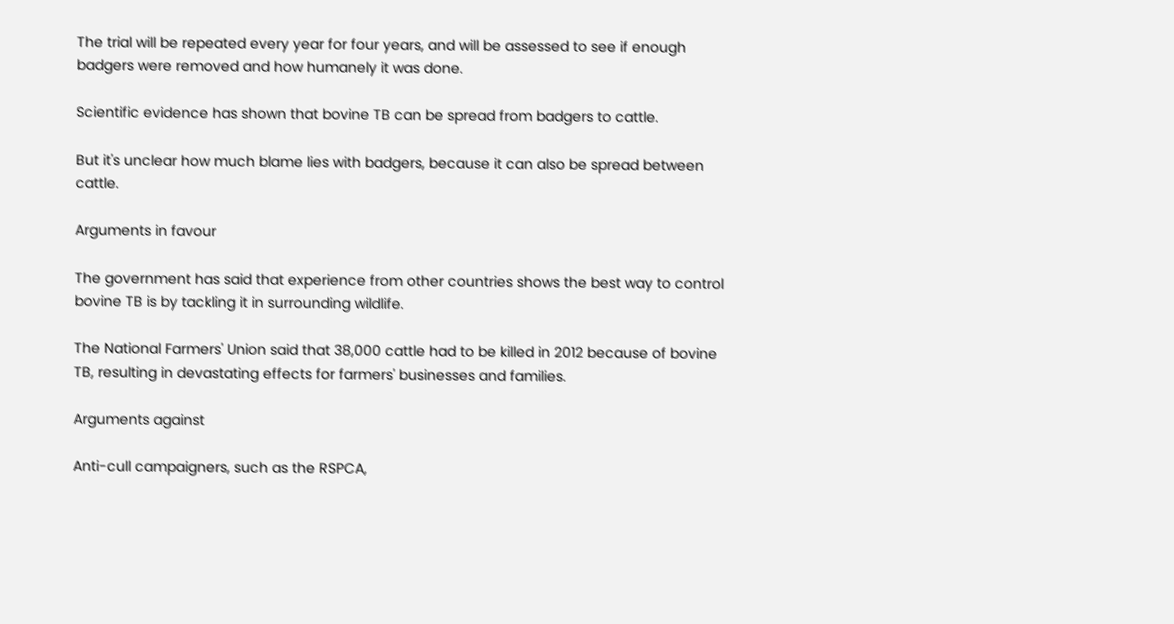The trial will be repeated every year for four years, and will be assessed to see if enough badgers were removed and how humanely it was done.

Scientific evidence has shown that bovine TB can be spread from badgers to cattle.

But it's unclear how much blame lies with badgers, because it can also be spread between cattle.

Arguments in favour

The government has said that experience from other countries shows the best way to control bovine TB is by tackling it in surrounding wildlife.

The National Farmers' Union said that 38,000 cattle had to be killed in 2012 because of bovine TB, resulting in devastating effects for farmers' businesses and families.

Arguments against

Anti-cull campaigners, such as the RSPCA,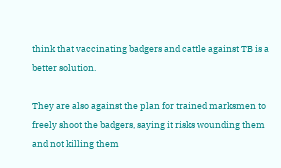think that vaccinating badgers and cattle against TB is a better solution.

They are also against the plan for trained marksmen to freely shoot the badgers, saying it risks wounding them and not killing them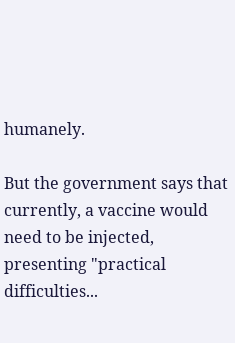humanely.

But the government says that currently, a vaccine would need to be injected, presenting "practical difficulties...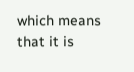which means that it is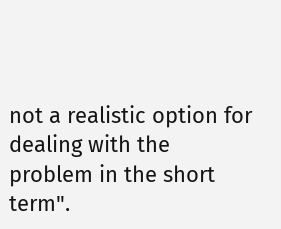not a realistic option for dealing with the problem in the short term".